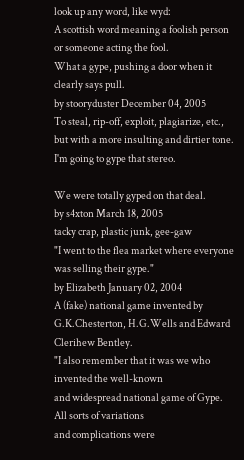look up any word, like wyd:
A scottish word meaning a foolish person or someone acting the fool.
What a gype, pushing a door when it clearly says pull.
by stooryduster December 04, 2005
To steal, rip-off, exploit, plagiarize, etc., but with a more insulting and dirtier tone.
I'm going to gype that stereo.

We were totally gyped on that deal.
by s4xton March 18, 2005
tacky crap, plastic junk, gee-gaw
"I went to the flea market where everyone was selling their gype."
by Elizabeth January 02, 2004
A (fake) national game invented by G.K.Chesterton, H.G.Wells and Edward Clerihew Bentley.
"I also remember that it was we who invented the well-known
and widespread national game of Gype. All sorts of variations
and complications were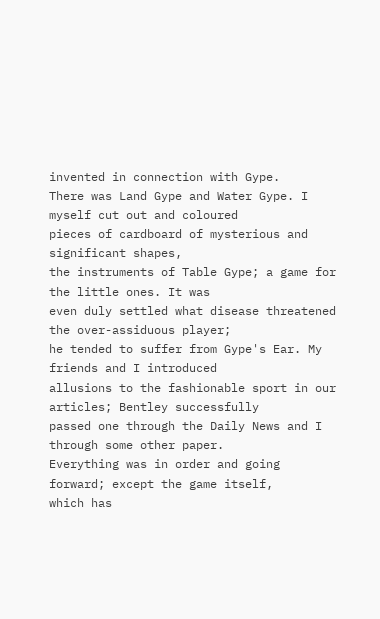invented in connection with Gype.
There was Land Gype and Water Gype. I myself cut out and coloured
pieces of cardboard of mysterious and significant shapes,
the instruments of Table Gype; a game for the little ones. It was
even duly settled what disease threatened the over-assiduous player;
he tended to suffer from Gype's Ear. My friends and I introduced
allusions to the fashionable sport in our articles; Bentley successfully
passed one through the Daily News and I through some other paper.
Everything was in order and going forward; except the game itself,
which has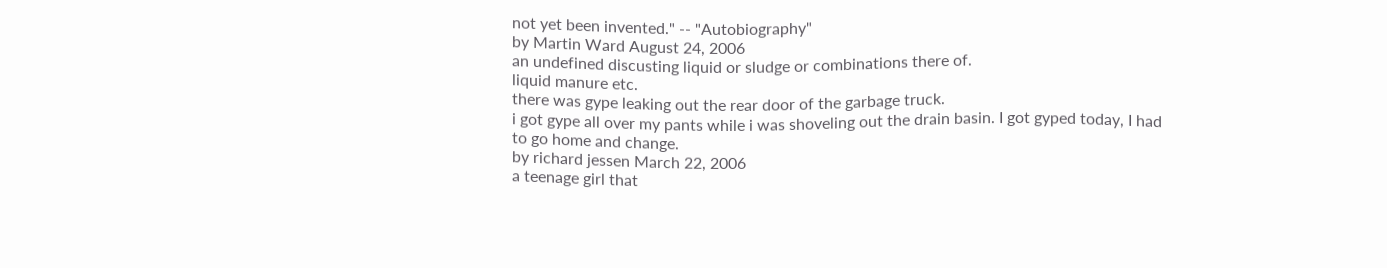not yet been invented." -- "Autobiography"
by Martin Ward August 24, 2006
an undefined discusting liquid or sludge or combinations there of.
liquid manure etc.
there was gype leaking out the rear door of the garbage truck.
i got gype all over my pants while i was shoveling out the drain basin. I got gyped today, I had to go home and change.
by richard jessen March 22, 2006
a teenage girl that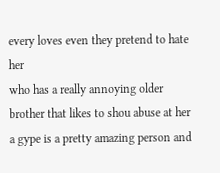every loves even they pretend to hate her
who has a really annoying older brother that likes to shou abuse at her
a gype is a pretty amazing person and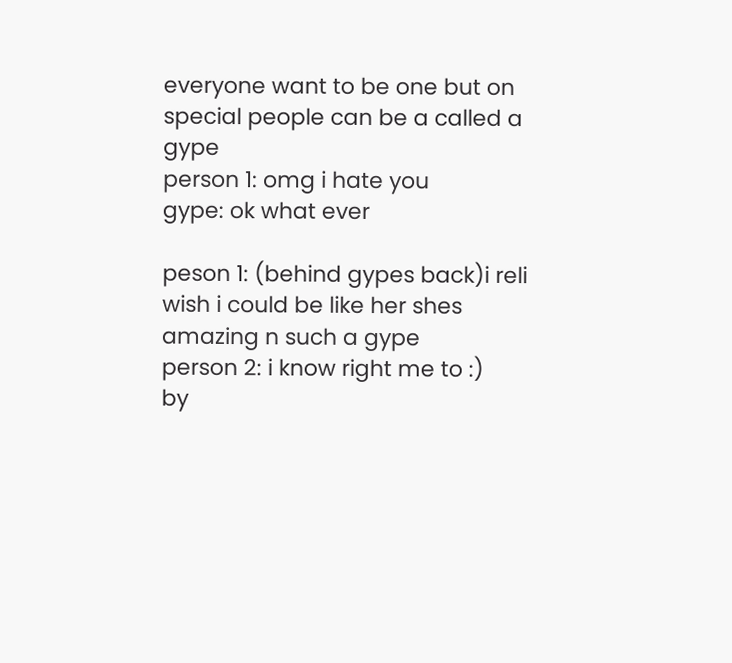everyone want to be one but on special people can be a called a gype
person 1: omg i hate you
gype: ok what ever

peson 1: (behind gypes back)i reli wish i could be like her shes amazing n such a gype
person 2: i know right me to :)
by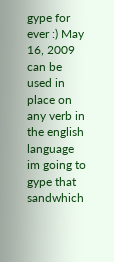gype for ever :) May 16, 2009
can be used in place on any verb in the english language
im going to gype that sandwhich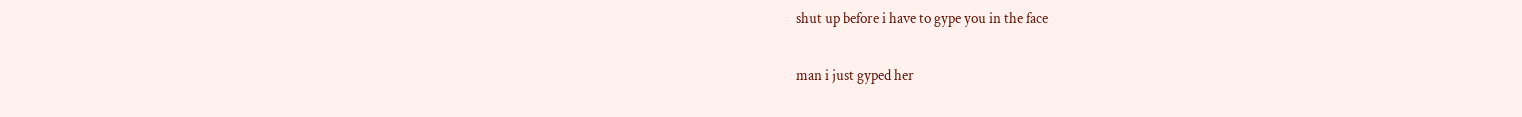shut up before i have to gype you in the face

man i just gyped her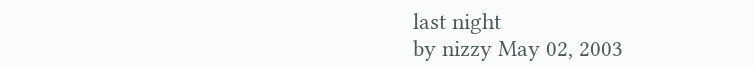last night
by nizzy May 02, 2003